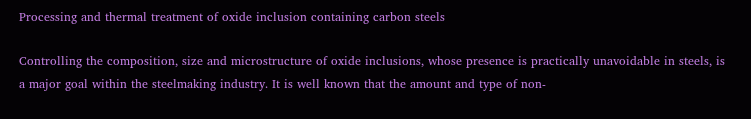Processing and thermal treatment of oxide inclusion containing carbon steels

Controlling the composition, size and microstructure of oxide inclusions, whose presence is practically unavoidable in steels, is a major goal within the steelmaking industry. It is well known that the amount and type of non-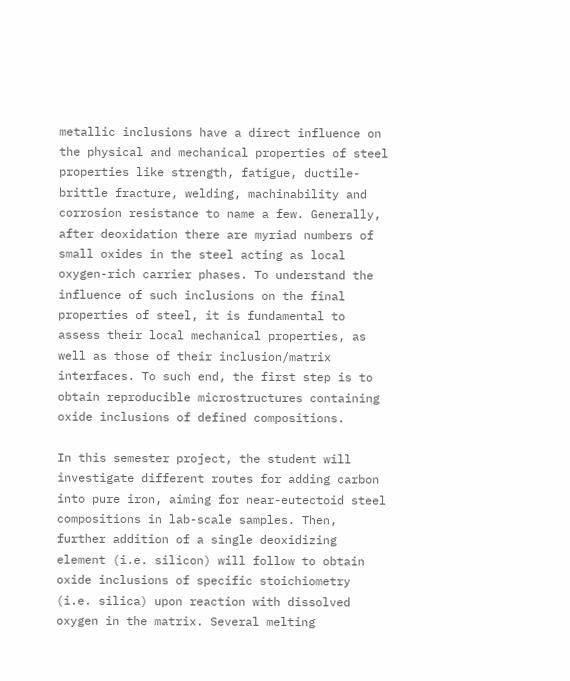metallic inclusions have a direct influence on the physical and mechanical properties of steel properties like strength, fatigue, ductile-brittle fracture, welding, machinability and corrosion resistance to name a few. Generally, after deoxidation there are myriad numbers of small oxides in the steel acting as local oxygen-rich carrier phases. To understand the influence of such inclusions on the final properties of steel, it is fundamental to assess their local mechanical properties, as well as those of their inclusion/matrix interfaces. To such end, the first step is to obtain reproducible microstructures containing oxide inclusions of defined compositions.

In this semester project, the student will investigate different routes for adding carbon into pure iron, aiming for near-eutectoid steel compositions in lab-scale samples. Then, further addition of a single deoxidizing element (i.e. silicon) will follow to obtain oxide inclusions of specific stoichiometry (i.e. silica) upon reaction with dissolved oxygen in the matrix. Several melting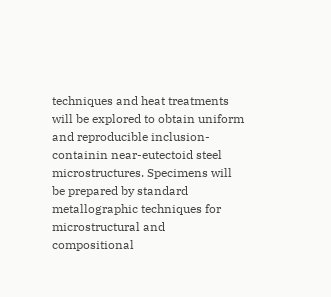techniques and heat treatments will be explored to obtain uniform and reproducible inclusion-containin near-eutectoid steel microstructures. Specimens will be prepared by standard metallographic techniques for microstructural and compositional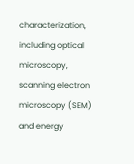characterization, including optical microscopy, scanning electron microscopy (SEM) and energy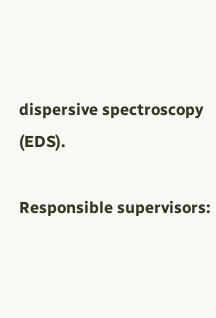dispersive spectroscopy (EDS).

Responsible supervisors: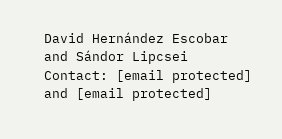David Hernández Escobar and Sándor Lipcsei
Contact: [email protected] and [email protected]